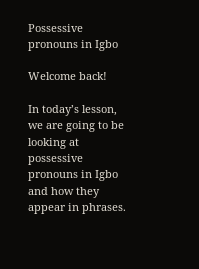Possessive pronouns in Igbo

Welcome back!

In today’s lesson, we are going to be looking at possessive pronouns in Igbo and how they appear in phrases.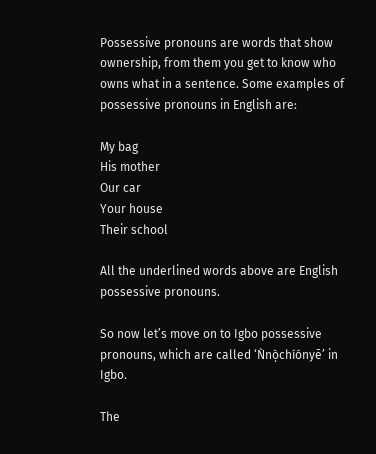Possessive pronouns are words that show ownership, from them you get to know who owns what in a sentence. Some examples of possessive pronouns in English are:

My bag
His mother
Our car
Your house
Their school

All the underlined words above are English possessive pronouns.

So now let’s move on to Igbo possessive pronouns, which are called ‘Ǹnọ̀chíónyē’ in Igbo.

The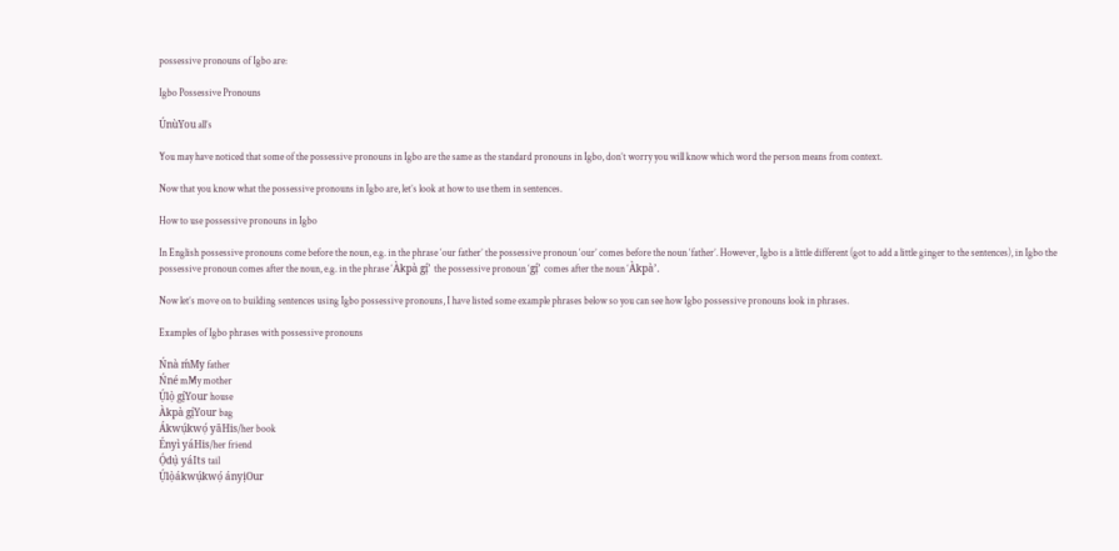possessive pronouns of Igbo are:

Igbo Possessive Pronouns

ÚnùYou all’s

You may have noticed that some of the possessive pronouns in Igbo are the same as the standard pronouns in Igbo, don’t worry you will know which word the person means from context.

Now that you know what the possessive pronouns in Igbo are, let’s look at how to use them in sentences.

How to use possessive pronouns in Igbo

In English possessive pronouns come before the noun, e.g. in the phrase ‘our father’ the possessive pronoun ‘our’ comes before the noun ‘father’. However, Igbo is a little different (got to add a little ginger to the sentences), in Igbo the possessive pronoun comes after the noun, e.g. in the phrase ‘Àkpà gị́’ the possessive pronoun ‘gị́’ comes after the noun ‘Àkpà’.

Now let’s move on to building sentences using Igbo possessive pronouns, I have listed some example phrases below so you can see how Igbo possessive pronouns look in phrases.

Examples of Igbo phrases with possessive pronouns

Ńnà ḿMy father
Ńné mMy mother
Ụ́lọ̀ gị́Your house
Àkpà gị́Your bag
Ákwụ́kwọ́ yāHis/her book
Ényì yáHis/her friend
Ọ́dụ̀ yáIts tail
Ụ́lọ̀ákwụ́kwọ́ ányịOur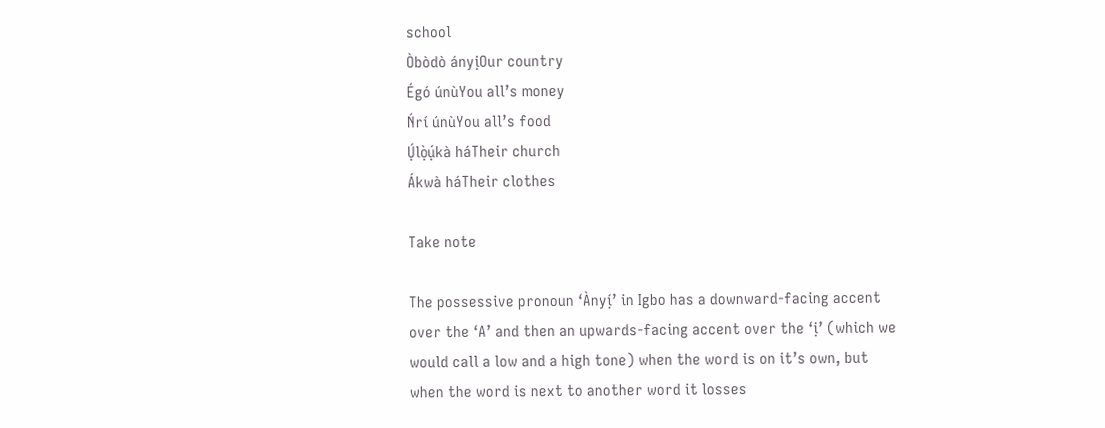school
Òbòdò ányịOur country
Égó únùYou all’s money
Ńrí únùYou all’s food
Ụ́lọ̀ụ́kà háTheir church
Ákwà háTheir clothes

Take note

The possessive pronoun ‘Ànyị́’ in Igbo has a downward-facing accent over the ‘A’ and then an upwards-facing accent over the ‘ị’ (which we would call a low and a high tone) when the word is on it’s own, but when the word is next to another word it losses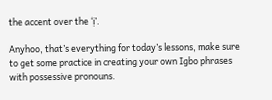the accent over the ‘ị’.

Anyhoo, that’s everything for today’s lessons, make sure to get some practice in creating your own Igbo phrases with possessive pronouns.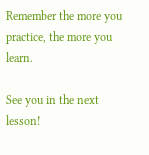Remember the more you practice, the more you learn.

See you in the next lesson!